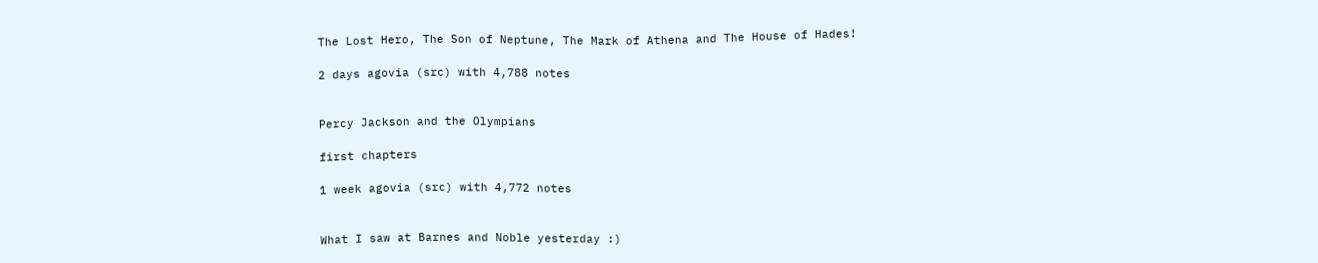The Lost Hero, The Son of Neptune, The Mark of Athena and The House of Hades!

2 days agovia (src) with 4,788 notes


Percy Jackson and the Olympians

first chapters

1 week agovia (src) with 4,772 notes


What I saw at Barnes and Noble yesterday :)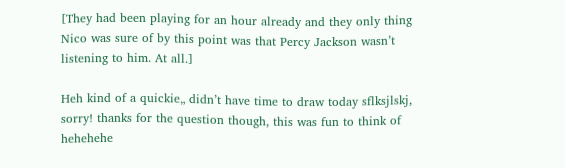[They had been playing for an hour already and they only thing Nico was sure of by this point was that Percy Jackson wasn’t listening to him. At all.]

Heh kind of a quickie„ didn’t have time to draw today sflksjlskj, sorry! thanks for the question though, this was fun to think of hehehehe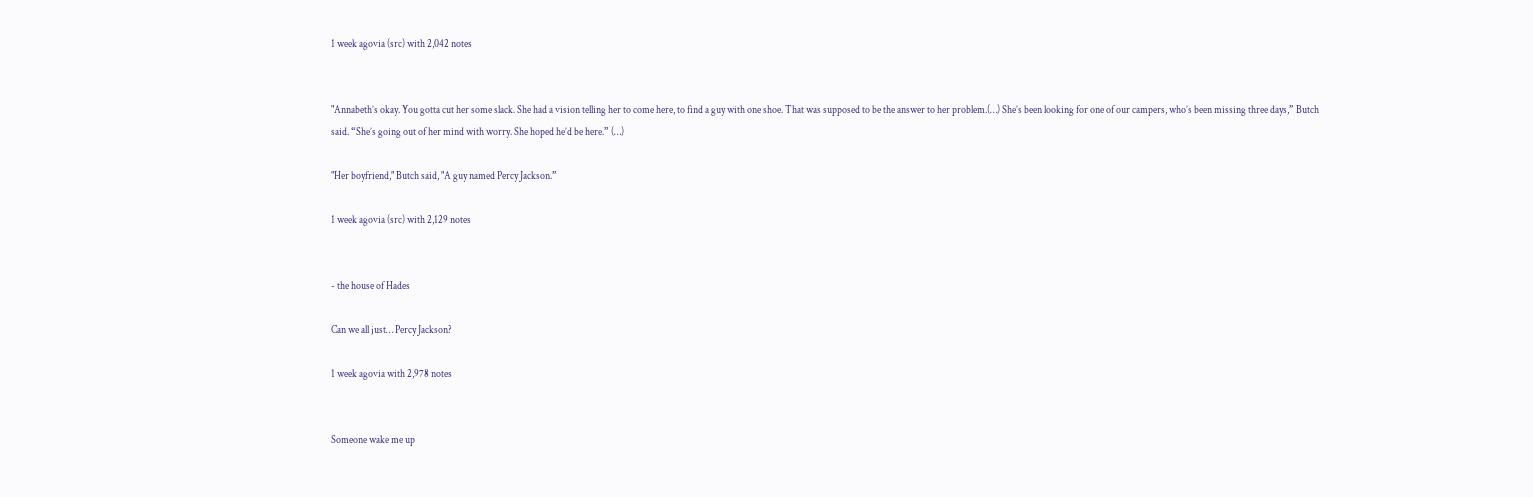1 week agovia (src) with 2,042 notes


"Annabeth’s okay. You gotta cut her some slack. She had a vision telling her to come here, to find a guy with one shoe. That was supposed to be the answer to her problem.(…) She’s been looking for one of our campers, who’s been missing three days,” Butch said. “She’s going out of her mind with worry. She hoped he’d be here.” (…)

"Her boyfriend," Butch said, "A guy named Percy Jackson.”

1 week agovia (src) with 2,129 notes


- the house of Hades

Can we all just… Percy Jackson?

1 week agovia with 2,978 notes


Someone wake me up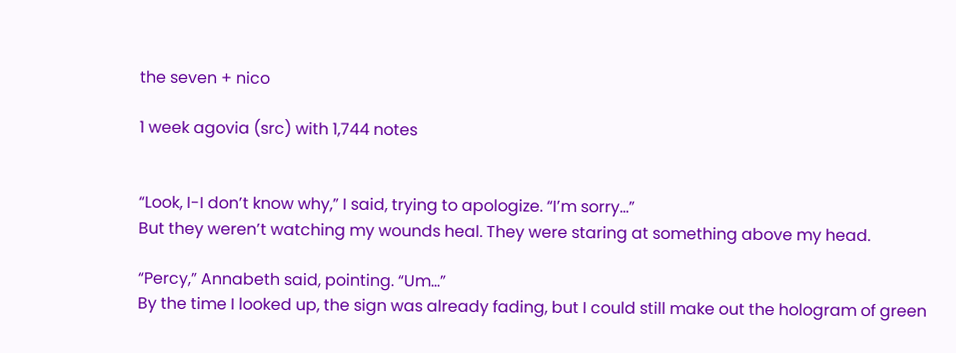the seven + nico

1 week agovia (src) with 1,744 notes


“Look, I-I don’t know why,” I said, trying to apologize. “I’m sorry…”
But they weren’t watching my wounds heal. They were staring at something above my head.

“Percy,” Annabeth said, pointing. “Um…”
By the time I looked up, the sign was already fading, but I could still make out the hologram of green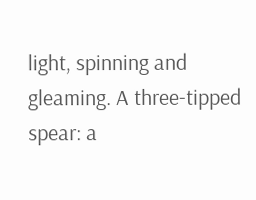light, spinning and gleaming. A three-tipped spear: a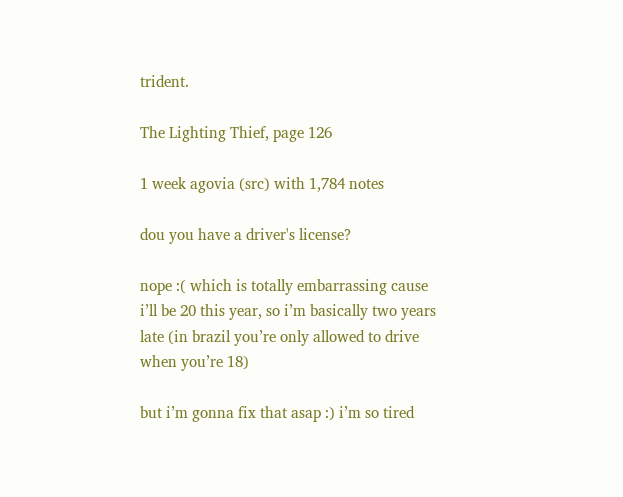trident.

The Lighting Thief, page 126

1 week agovia (src) with 1,784 notes

dou you have a driver's license?

nope :( which is totally embarrassing cause i’ll be 20 this year, so i’m basically two years late (in brazil you’re only allowed to drive when you’re 18)

but i’m gonna fix that asap :) i’m so tired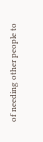of needing other people to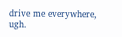drive me everywhere, ugh.